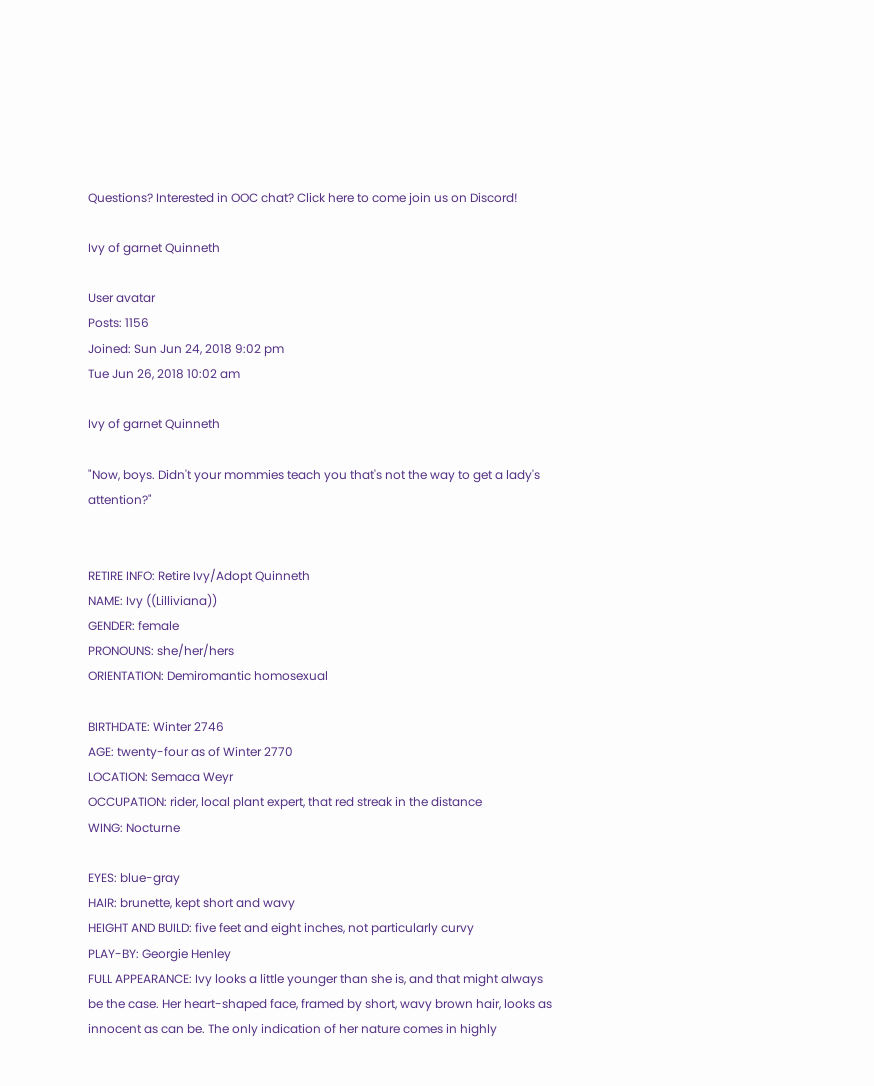Questions? Interested in OOC chat? Click here to come join us on Discord!

Ivy of garnet Quinneth

User avatar
Posts: 1156
Joined: Sun Jun 24, 2018 9:02 pm
Tue Jun 26, 2018 10:02 am

Ivy of garnet Quinneth

"Now, boys. Didn't your mommies teach you that's not the way to get a lady's attention?"


RETIRE INFO: Retire Ivy/Adopt Quinneth
NAME: Ivy ((Lilliviana))
GENDER: female
PRONOUNS: she/her/hers
ORIENTATION: Demiromantic homosexual

BIRTHDATE: Winter 2746
AGE: twenty-four as of Winter 2770
LOCATION: Semaca Weyr
OCCUPATION: rider, local plant expert, that red streak in the distance
WING: Nocturne

EYES: blue-gray
HAIR: brunette, kept short and wavy
HEIGHT AND BUILD: five feet and eight inches, not particularly curvy
PLAY-BY: Georgie Henley
FULL APPEARANCE: Ivy looks a little younger than she is, and that might always be the case. Her heart-shaped face, framed by short, wavy brown hair, looks as innocent as can be. The only indication of her nature comes in highly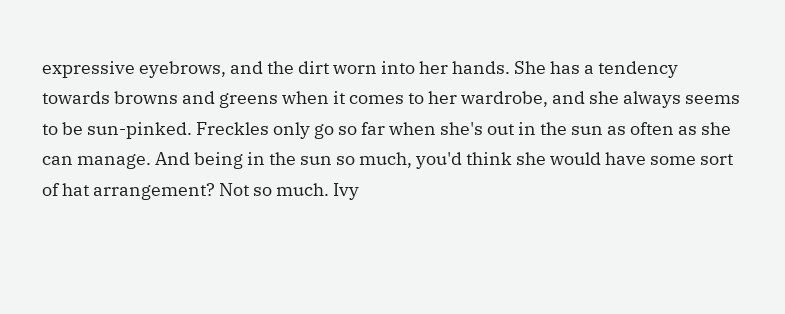expressive eyebrows, and the dirt worn into her hands. She has a tendency towards browns and greens when it comes to her wardrobe, and she always seems to be sun-pinked. Freckles only go so far when she's out in the sun as often as she can manage. And being in the sun so much, you'd think she would have some sort of hat arrangement? Not so much. Ivy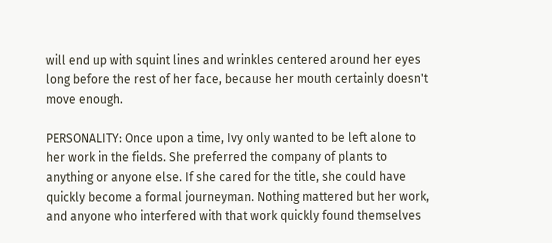will end up with squint lines and wrinkles centered around her eyes long before the rest of her face, because her mouth certainly doesn't move enough.

PERSONALITY: Once upon a time, Ivy only wanted to be left alone to her work in the fields. She preferred the company of plants to anything or anyone else. If she cared for the title, she could have quickly become a formal journeyman. Nothing mattered but her work, and anyone who interfered with that work quickly found themselves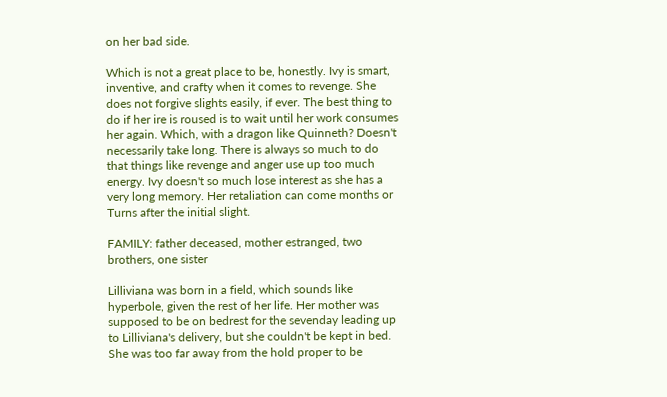on her bad side.

Which is not a great place to be, honestly. Ivy is smart, inventive, and crafty when it comes to revenge. She does not forgive slights easily, if ever. The best thing to do if her ire is roused is to wait until her work consumes her again. Which, with a dragon like Quinneth? Doesn't necessarily take long. There is always so much to do that things like revenge and anger use up too much energy. Ivy doesn't so much lose interest as she has a very long memory. Her retaliation can come months or Turns after the initial slight.

FAMILY: father deceased, mother estranged, two brothers, one sister

Lilliviana was born in a field, which sounds like hyperbole, given the rest of her life. Her mother was supposed to be on bedrest for the sevenday leading up to Lilliviana's delivery, but she couldn't be kept in bed. She was too far away from the hold proper to be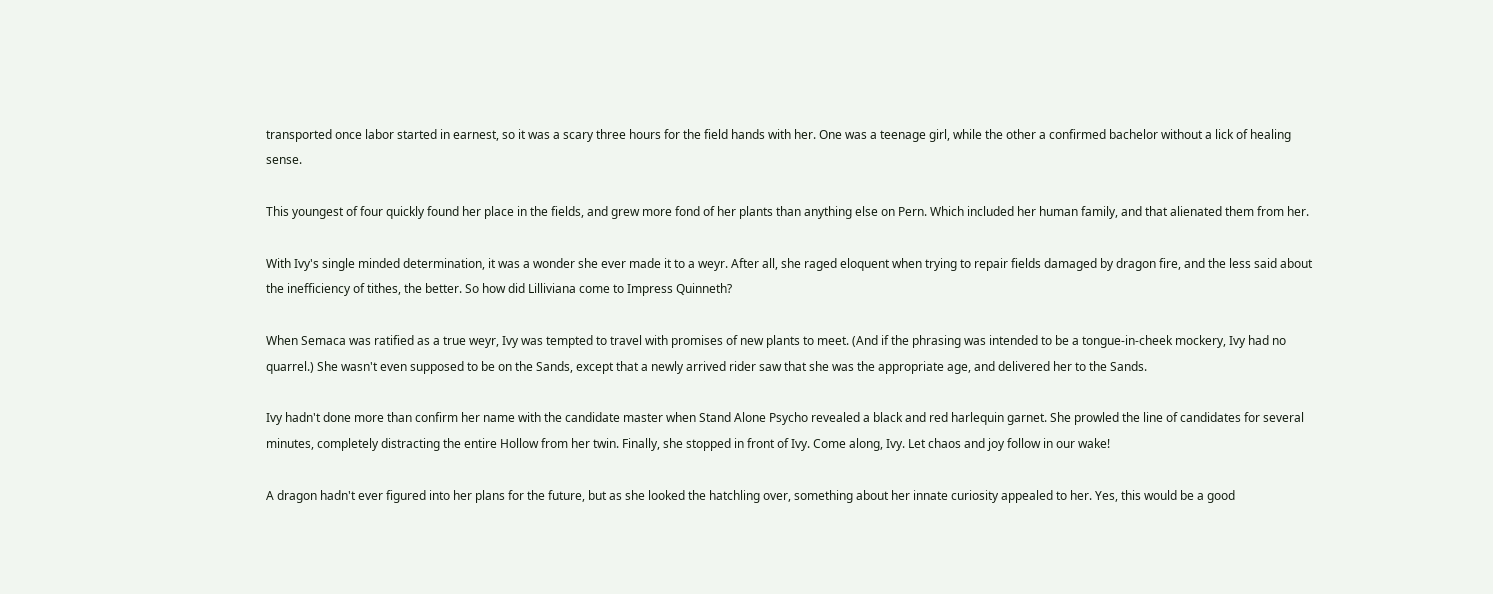transported once labor started in earnest, so it was a scary three hours for the field hands with her. One was a teenage girl, while the other a confirmed bachelor without a lick of healing sense.

This youngest of four quickly found her place in the fields, and grew more fond of her plants than anything else on Pern. Which included her human family, and that alienated them from her.

With Ivy's single minded determination, it was a wonder she ever made it to a weyr. After all, she raged eloquent when trying to repair fields damaged by dragon fire, and the less said about the inefficiency of tithes, the better. So how did Lilliviana come to Impress Quinneth?

When Semaca was ratified as a true weyr, Ivy was tempted to travel with promises of new plants to meet. (And if the phrasing was intended to be a tongue-in-cheek mockery, Ivy had no quarrel.) She wasn't even supposed to be on the Sands, except that a newly arrived rider saw that she was the appropriate age, and delivered her to the Sands.

Ivy hadn't done more than confirm her name with the candidate master when Stand Alone Psycho revealed a black and red harlequin garnet. She prowled the line of candidates for several minutes, completely distracting the entire Hollow from her twin. Finally, she stopped in front of Ivy. Come along, Ivy. Let chaos and joy follow in our wake!

A dragon hadn't ever figured into her plans for the future, but as she looked the hatchling over, something about her innate curiosity appealed to her. Yes, this would be a good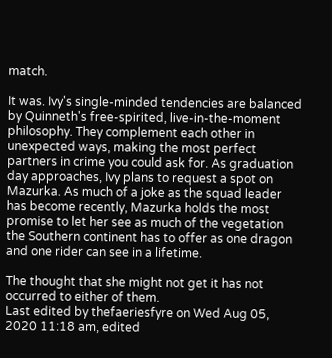match.

It was. Ivy's single-minded tendencies are balanced by Quinneth's free-spirited, live-in-the-moment philosophy. They complement each other in unexpected ways, making the most perfect partners in crime you could ask for. As graduation day approaches, Ivy plans to request a spot on Mazurka. As much of a joke as the squad leader has become recently, Mazurka holds the most promise to let her see as much of the vegetation the Southern continent has to offer as one dragon and one rider can see in a lifetime.

The thought that she might not get it has not occurred to either of them.
Last edited by thefaeriesfyre on Wed Aug 05, 2020 11:18 am, edited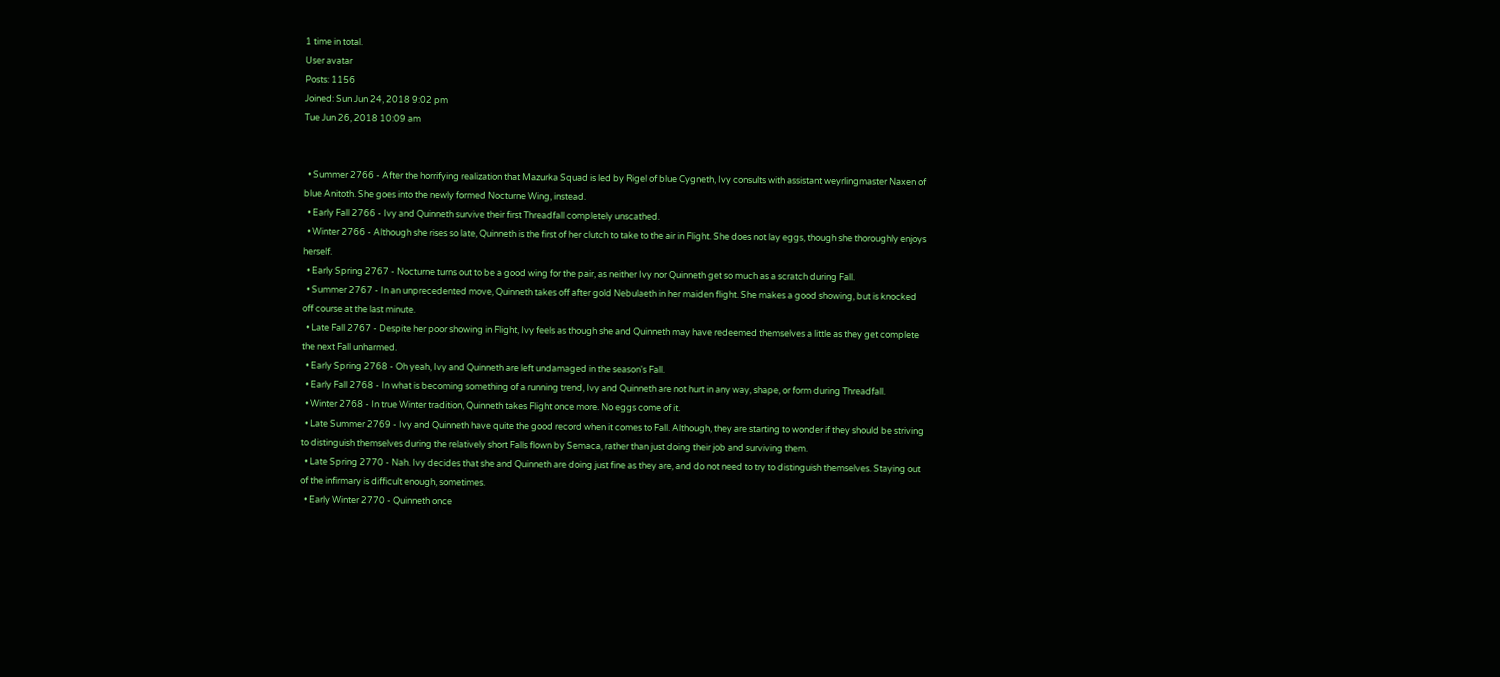1 time in total.
User avatar
Posts: 1156
Joined: Sun Jun 24, 2018 9:02 pm
Tue Jun 26, 2018 10:09 am


  • Summer 2766 - After the horrifying realization that Mazurka Squad is led by Rigel of blue Cygneth, Ivy consults with assistant weyrlingmaster Naxen of blue Anitoth. She goes into the newly formed Nocturne Wing, instead.
  • Early Fall 2766 - Ivy and Quinneth survive their first Threadfall completely unscathed.
  • Winter 2766 - Although she rises so late, Quinneth is the first of her clutch to take to the air in Flight. She does not lay eggs, though she thoroughly enjoys herself.
  • Early Spring 2767 - Nocturne turns out to be a good wing for the pair, as neither Ivy nor Quinneth get so much as a scratch during Fall.
  • Summer 2767 - In an unprecedented move, Quinneth takes off after gold Nebulaeth in her maiden flight. She makes a good showing, but is knocked off course at the last minute.
  • Late Fall 2767 - Despite her poor showing in Flight, Ivy feels as though she and Quinneth may have redeemed themselves a little as they get complete the next Fall unharmed.
  • Early Spring 2768 - Oh yeah, Ivy and Quinneth are left undamaged in the season's Fall.
  • Early Fall 2768 - In what is becoming something of a running trend, Ivy and Quinneth are not hurt in any way, shape, or form during Threadfall.
  • Winter 2768 - In true Winter tradition, Quinneth takes Flight once more. No eggs come of it.
  • Late Summer 2769 - Ivy and Quinneth have quite the good record when it comes to Fall. Although, they are starting to wonder if they should be striving to distinguish themselves during the relatively short Falls flown by Semaca, rather than just doing their job and surviving them.
  • Late Spring 2770 - Nah. Ivy decides that she and Quinneth are doing just fine as they are, and do not need to try to distinguish themselves. Staying out of the infirmary is difficult enough, sometimes.
  • Early Winter 2770 - Quinneth once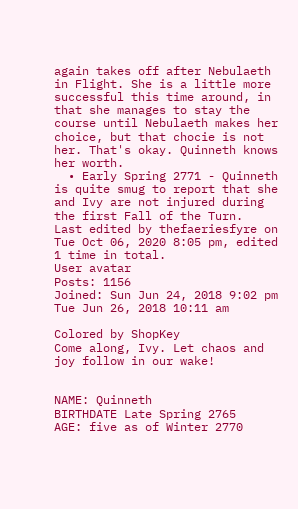again takes off after Nebulaeth in Flight. She is a little more successful this time around, in that she manages to stay the course until Nebulaeth makes her choice, but that chocie is not her. That's okay. Quinneth knows her worth.
  • Early Spring 2771 - Quinneth is quite smug to report that she and Ivy are not injured during the first Fall of the Turn.
Last edited by thefaeriesfyre on Tue Oct 06, 2020 8:05 pm, edited 1 time in total.
User avatar
Posts: 1156
Joined: Sun Jun 24, 2018 9:02 pm
Tue Jun 26, 2018 10:11 am

Colored by ShopKey
Come along, Ivy. Let chaos and joy follow in our wake!


NAME: Quinneth
BIRTHDATE Late Spring 2765
AGE: five as of Winter 2770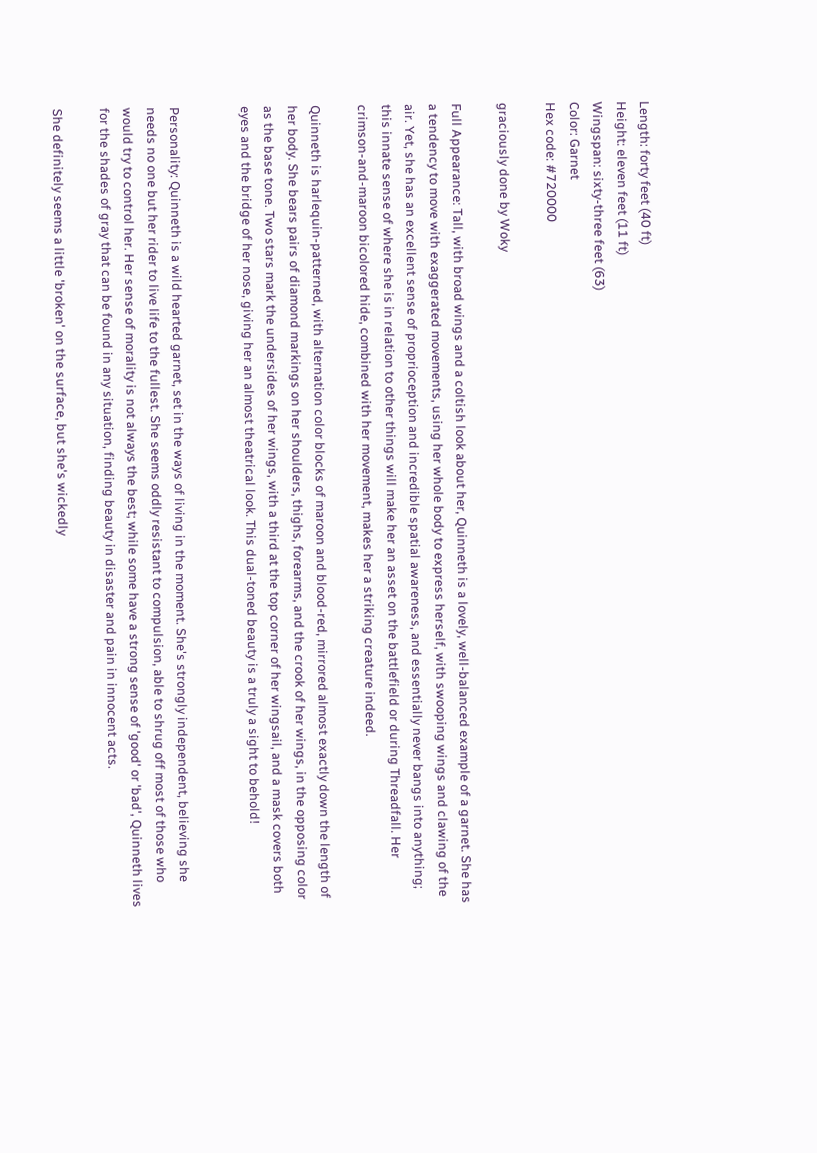Length: forty feet (40 ft)
Height: eleven feet (11 ft)
Wingspan: sixty-three feet (63)
Color: Garnet
Hex code: #720000

graciously done by Woky

Full Appearance: Tall, with broad wings and a coltish look about her, Quinneth is a lovely, well-balanced example of a garnet. She has a tendency to move with exaggerated movements, using her whole body to express herself, with swooping wings and clawing of the air. Yet, she has an excellent sense of proprioception and incredible spatial awareness, and essentially never bangs into anything; this innate sense of where she is in relation to other things will make her an asset on the battlefield or during Threadfall. Her crimson-and-maroon bicolored hide, combined with her movement, makes her a striking creature indeed.

Quinneth is harlequin-patterned, with alternation color blocks of maroon and blood-red, mirrored almost exactly down the length of her body. She bears pairs of diamond markings on her shoulders, thighs, forearms, and the crook of her wings, in the opposing color as the base tone. Two stars mark the undersides of her wings, with a third at the top corner of her wingsail, and a mask covers both eyes and the bridge of her nose, giving her an almost theatrical look. This dual-toned beauty is a truly a sight to behold!


Personality: Quinneth is a wild hearted garnet, set in the ways of living in the moment. She's strongly independent, believing she needs no one but her rider to live life to the fullest. She seems oddly resistant to compulsion, able to shrug off most of those who would try to control her. Her sense of morality is not always the best; while some have a strong sense of 'good' or 'bad', Quinneth lives for the shades of gray that can be found in any situation, finding beauty in disaster and pain in innocent acts.

She definitely seems a little 'broken' on the surface, but she's wickedly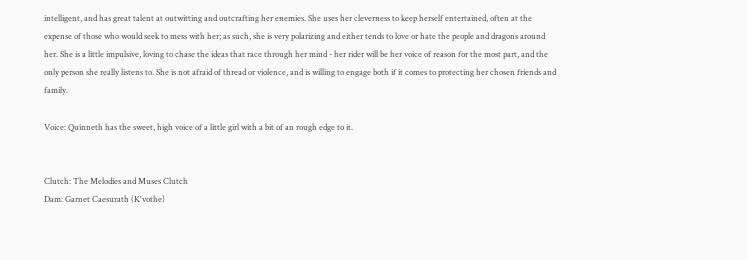intelligent, and has great talent at outwitting and outcrafting her enemies. She uses her cleverness to keep herself entertained, often at the expense of those who would seek to mess with her; as such, she is very polarizing and either tends to love or hate the people and dragons around her. She is a little impulsive, loving to chase the ideas that race through her mind - her rider will be her voice of reason for the most part, and the only person she really listens to. She is not afraid of thread or violence, and is willing to engage both if it comes to protecting her chosen friends and family.

Voice: Quinneth has the sweet, high voice of a little girl with a bit of an rough edge to it.


Clutch: The Melodies and Muses Clutch
Dam: Garnet Caesurath (K'vothe)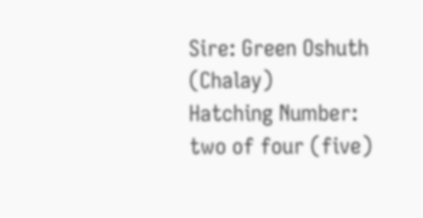Sire: Green Oshuth (Chalay)
Hatching Number: two of four (five)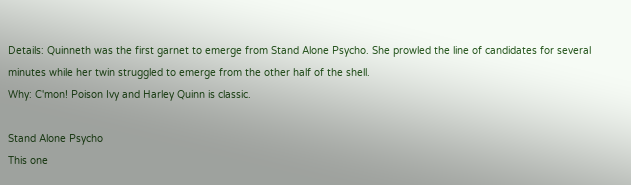Details: Quinneth was the first garnet to emerge from Stand Alone Psycho. She prowled the line of candidates for several minutes while her twin struggled to emerge from the other half of the shell.
Why: C'mon! Poison Ivy and Harley Quinn is classic.

Stand Alone Psycho
This one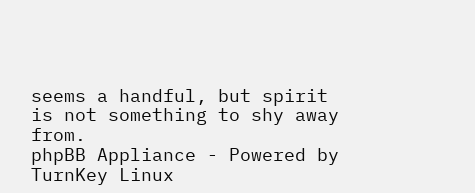seems a handful, but spirit is not something to shy away from.
phpBB Appliance - Powered by TurnKey Linux